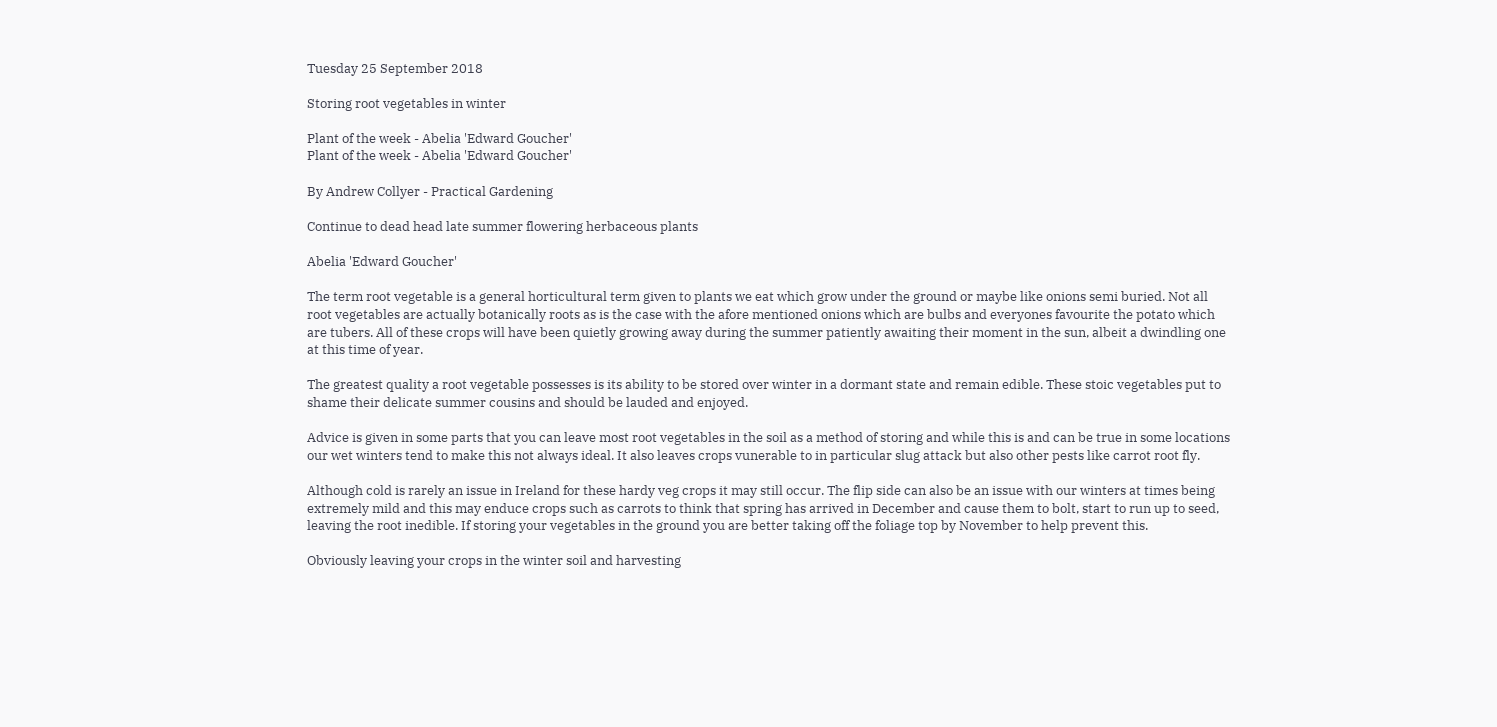Tuesday 25 September 2018

Storing root vegetables in winter

Plant of the week - Abelia 'Edward Goucher'
Plant of the week - Abelia 'Edward Goucher'

By Andrew Collyer - Practical Gardening

Continue to dead head late summer flowering herbaceous plants

Abelia 'Edward Goucher'

The term root vegetable is a general horticultural term given to plants we eat which grow under the ground or maybe like onions semi buried. Not all root vegetables are actually botanically roots as is the case with the afore mentioned onions which are bulbs and everyones favourite the potato which are tubers. All of these crops will have been quietly growing away during the summer patiently awaiting their moment in the sun, albeit a dwindling one at this time of year.

The greatest quality a root vegetable possesses is its ability to be stored over winter in a dormant state and remain edible. These stoic vegetables put to shame their delicate summer cousins and should be lauded and enjoyed.

Advice is given in some parts that you can leave most root vegetables in the soil as a method of storing and while this is and can be true in some locations our wet winters tend to make this not always ideal. It also leaves crops vunerable to in particular slug attack but also other pests like carrot root fly.

Although cold is rarely an issue in Ireland for these hardy veg crops it may still occur. The flip side can also be an issue with our winters at times being extremely mild and this may enduce crops such as carrots to think that spring has arrived in December and cause them to bolt, start to run up to seed, leaving the root inedible. If storing your vegetables in the ground you are better taking off the foliage top by November to help prevent this.

Obviously leaving your crops in the winter soil and harvesting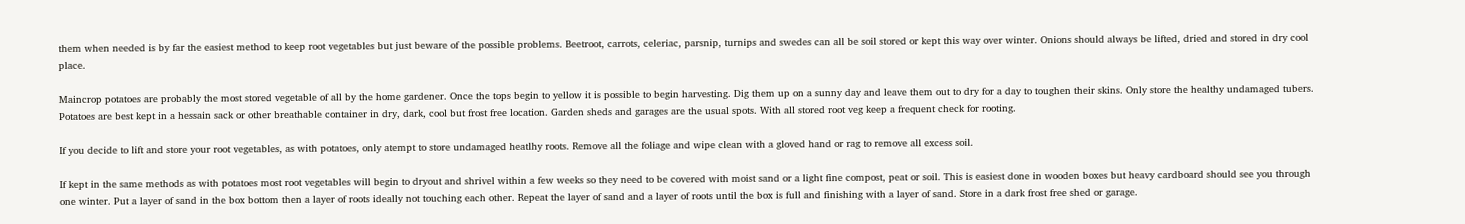them when needed is by far the easiest method to keep root vegetables but just beware of the possible problems. Beetroot, carrots, celeriac, parsnip, turnips and swedes can all be soil stored or kept this way over winter. Onions should always be lifted, dried and stored in dry cool place.

Maincrop potatoes are probably the most stored vegetable of all by the home gardener. Once the tops begin to yellow it is possible to begin harvesting. Dig them up on a sunny day and leave them out to dry for a day to toughen their skins. Only store the healthy undamaged tubers. Potatoes are best kept in a hessain sack or other breathable container in dry, dark, cool but frost free location. Garden sheds and garages are the usual spots. With all stored root veg keep a frequent check for rooting.

If you decide to lift and store your root vegetables, as with potatoes, only atempt to store undamaged heatlhy roots. Remove all the foliage and wipe clean with a gloved hand or rag to remove all excess soil.

If kept in the same methods as with potatoes most root vegetables will begin to dryout and shrivel within a few weeks so they need to be covered with moist sand or a light fine compost, peat or soil. This is easiest done in wooden boxes but heavy cardboard should see you through one winter. Put a layer of sand in the box bottom then a layer of roots ideally not touching each other. Repeat the layer of sand and a layer of roots until the box is full and finishing with a layer of sand. Store in a dark frost free shed or garage.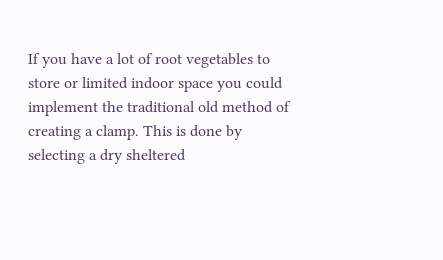If you have a lot of root vegetables to store or limited indoor space you could implement the traditional old method of creating a clamp. This is done by selecting a dry sheltered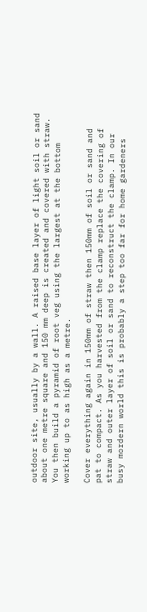outdoor site, usually by a wall. A raised base layer of light soil or sand about one metre square and 150 mm deep is created and covered with straw. You then build a pyramid of root veg using the largest at the bottom working up to as high as a metre.

Cover everything again in 150mm of straw then 150mm of soil or sand and pat to compact. As you harvested from the clamp replace the covering of straw and outer layer of soil or sand to reconstruct the clamp. In our busy mordern world this is probably a step too far for home gardeners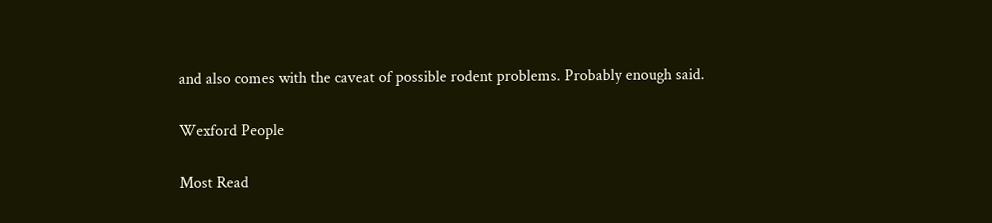and also comes with the caveat of possible rodent problems. Probably enough said.

Wexford People

Most Read